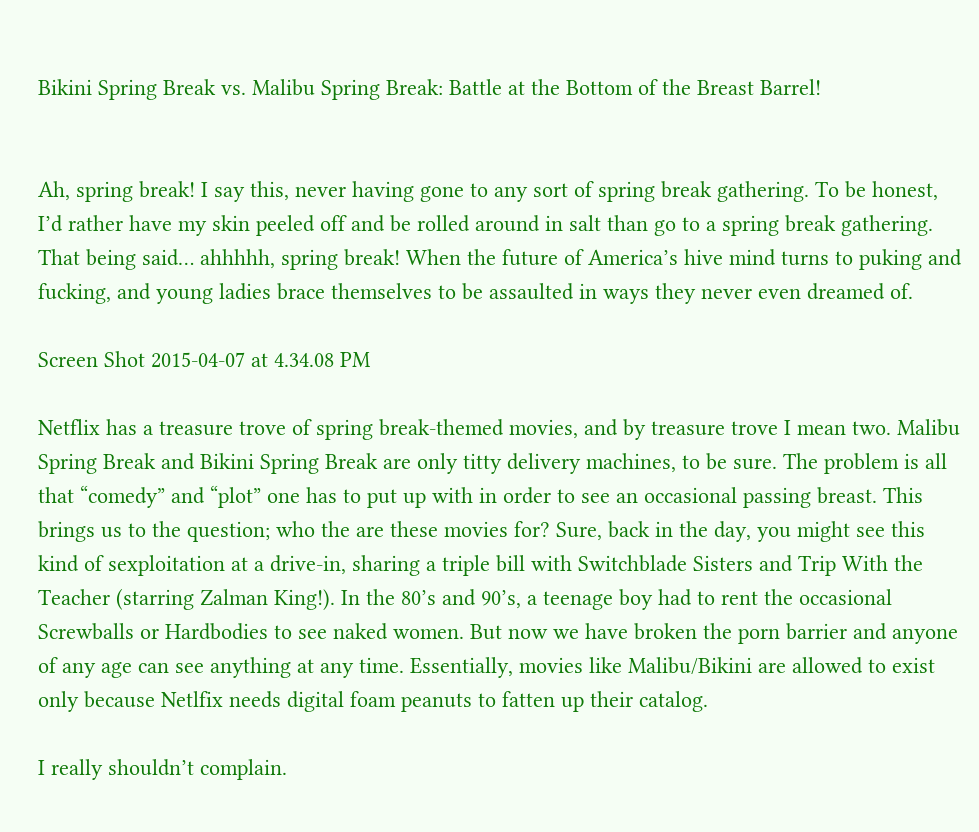Bikini Spring Break vs. Malibu Spring Break: Battle at the Bottom of the Breast Barrel!


Ah, spring break! I say this, never having gone to any sort of spring break gathering. To be honest, I’d rather have my skin peeled off and be rolled around in salt than go to a spring break gathering. That being said… ahhhhh, spring break! When the future of America’s hive mind turns to puking and fucking, and young ladies brace themselves to be assaulted in ways they never even dreamed of.

Screen Shot 2015-04-07 at 4.34.08 PM

Netflix has a treasure trove of spring break-themed movies, and by treasure trove I mean two. Malibu Spring Break and Bikini Spring Break are only titty delivery machines, to be sure. The problem is all that “comedy” and “plot” one has to put up with in order to see an occasional passing breast. This brings us to the question; who the are these movies for? Sure, back in the day, you might see this kind of sexploitation at a drive-in, sharing a triple bill with Switchblade Sisters and Trip With the Teacher (starring Zalman King!). In the 80’s and 90’s, a teenage boy had to rent the occasional Screwballs or Hardbodies to see naked women. But now we have broken the porn barrier and anyone of any age can see anything at any time. Essentially, movies like Malibu/Bikini are allowed to exist only because Netlfix needs digital foam peanuts to fatten up their catalog.

I really shouldn’t complain.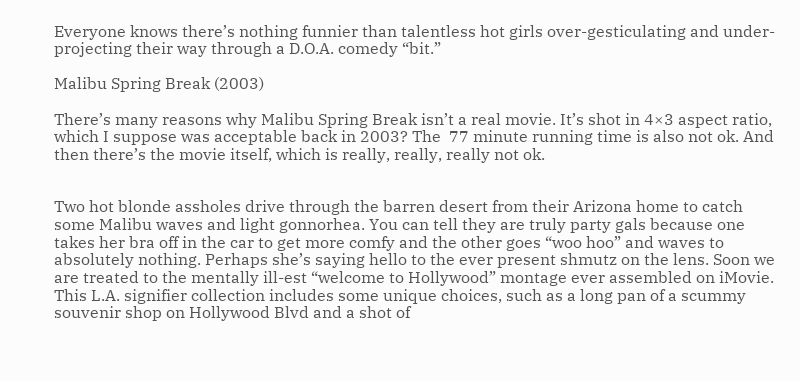Everyone knows there’s nothing funnier than talentless hot girls over-gesticulating and under-projecting their way through a D.O.A. comedy “bit.”

Malibu Spring Break (2003)

There’s many reasons why Malibu Spring Break isn’t a real movie. It’s shot in 4×3 aspect ratio, which I suppose was acceptable back in 2003? The  77 minute running time is also not ok. And then there’s the movie itself, which is really, really, really not ok.


Two hot blonde assholes drive through the barren desert from their Arizona home to catch some Malibu waves and light gonnorhea. You can tell they are truly party gals because one takes her bra off in the car to get more comfy and the other goes “woo hoo” and waves to absolutely nothing. Perhaps she’s saying hello to the ever present shmutz on the lens. Soon we are treated to the mentally ill-est “welcome to Hollywood” montage ever assembled on iMovie. This L.A. signifier collection includes some unique choices, such as a long pan of a scummy souvenir shop on Hollywood Blvd and a shot of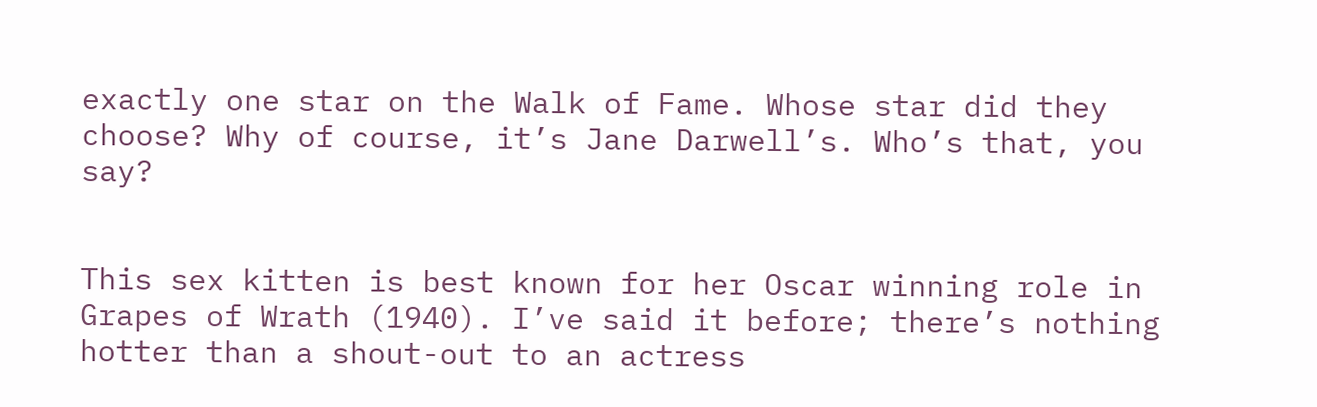exactly one star on the Walk of Fame. Whose star did they choose? Why of course, it’s Jane Darwell’s. Who’s that, you say?


This sex kitten is best known for her Oscar winning role in Grapes of Wrath (1940). I’ve said it before; there’s nothing hotter than a shout-out to an actress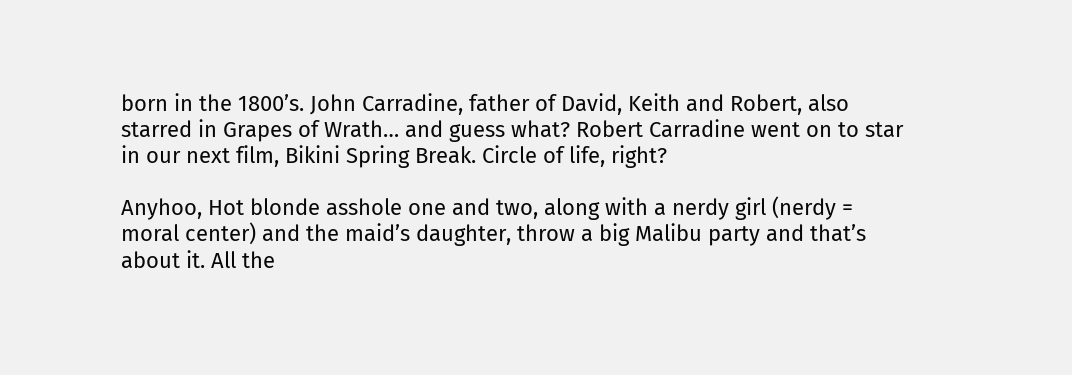born in the 1800’s. John Carradine, father of David, Keith and Robert, also starred in Grapes of Wrath… and guess what? Robert Carradine went on to star in our next film, Bikini Spring Break. Circle of life, right?

Anyhoo, Hot blonde asshole one and two, along with a nerdy girl (nerdy = moral center) and the maid’s daughter, throw a big Malibu party and that’s about it. All the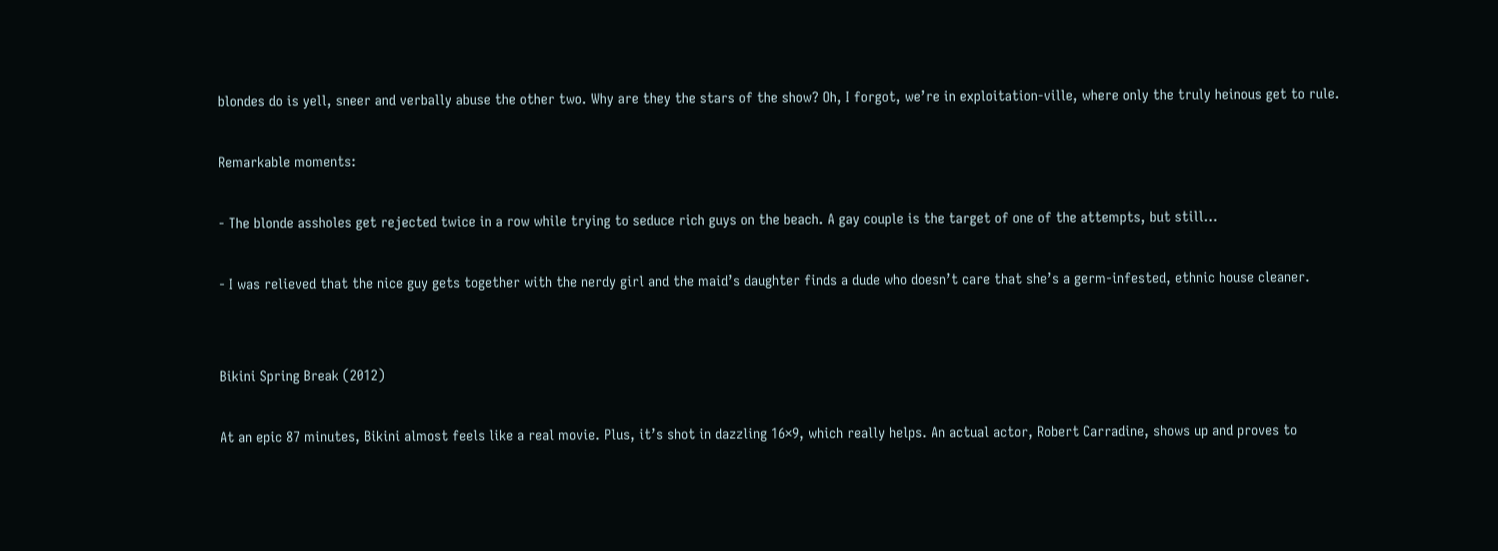blondes do is yell, sneer and verbally abuse the other two. Why are they the stars of the show? Oh, I forgot, we’re in exploitation-ville, where only the truly heinous get to rule.

Remarkable moments:

- The blonde assholes get rejected twice in a row while trying to seduce rich guys on the beach. A gay couple is the target of one of the attempts, but still…

- I was relieved that the nice guy gets together with the nerdy girl and the maid’s daughter finds a dude who doesn’t care that she’s a germ-infested, ethnic house cleaner.


Bikini Spring Break (2012)

At an epic 87 minutes, Bikini almost feels like a real movie. Plus, it’s shot in dazzling 16×9, which really helps. An actual actor, Robert Carradine, shows up and proves to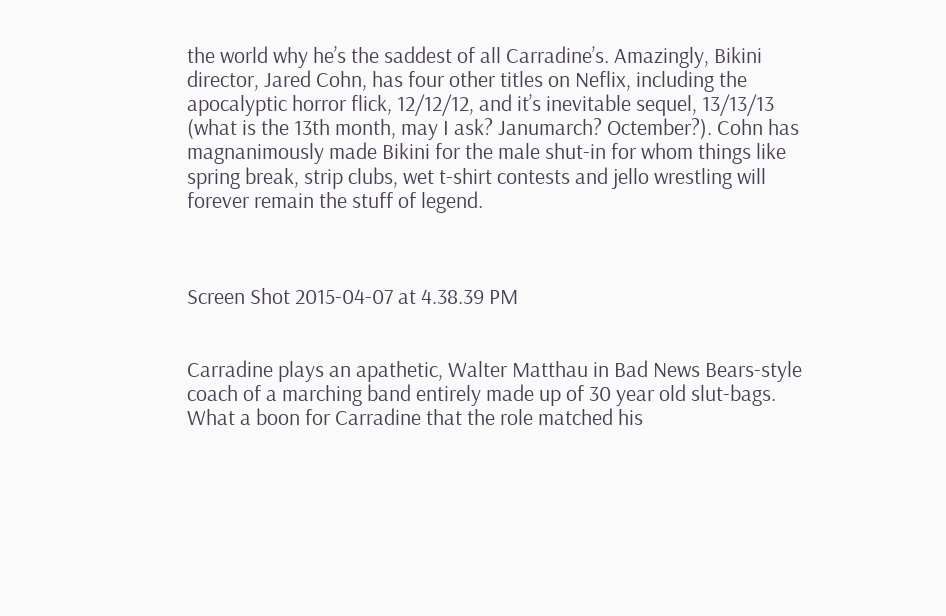the world why he’s the saddest of all Carradine’s. Amazingly, Bikini director, Jared Cohn, has four other titles on Neflix, including the apocalyptic horror flick, 12/12/12, and it’s inevitable sequel, 13/13/13 (what is the 13th month, may I ask? Janumarch? Octember?). Cohn has magnanimously made Bikini for the male shut-in for whom things like spring break, strip clubs, wet t-shirt contests and jello wrestling will forever remain the stuff of legend.



Screen Shot 2015-04-07 at 4.38.39 PM


Carradine plays an apathetic, Walter Matthau in Bad News Bears-style coach of a marching band entirely made up of 30 year old slut-bags. What a boon for Carradine that the role matched his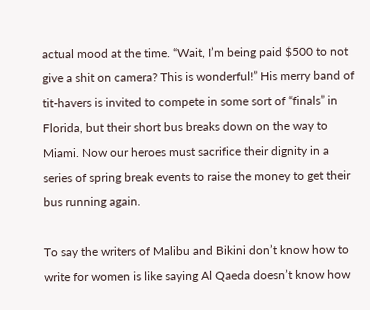actual mood at the time. “Wait, I’m being paid $500 to not give a shit on camera? This is wonderful!” His merry band of tit-havers is invited to compete in some sort of “finals” in Florida, but their short bus breaks down on the way to Miami. Now our heroes must sacrifice their dignity in a series of spring break events to raise the money to get their bus running again.

To say the writers of Malibu and Bikini don’t know how to write for women is like saying Al Qaeda doesn’t know how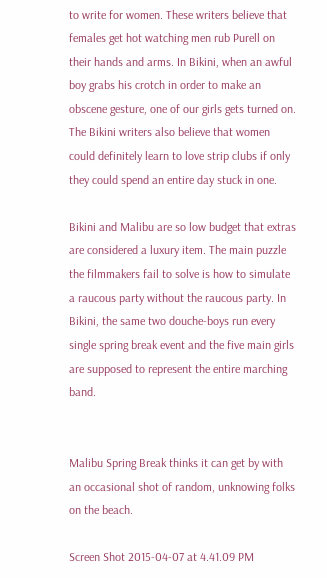to write for women. These writers believe that females get hot watching men rub Purell on their hands and arms. In Bikini, when an awful boy grabs his crotch in order to make an obscene gesture, one of our girls gets turned on. The Bikini writers also believe that women could definitely learn to love strip clubs if only they could spend an entire day stuck in one.

Bikini and Malibu are so low budget that extras are considered a luxury item. The main puzzle the filmmakers fail to solve is how to simulate a raucous party without the raucous party. In Bikini, the same two douche-boys run every single spring break event and the five main girls are supposed to represent the entire marching band.


Malibu Spring Break thinks it can get by with an occasional shot of random, unknowing folks on the beach.

Screen Shot 2015-04-07 at 4.41.09 PM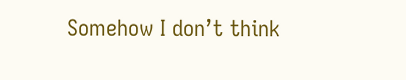Somehow I don’t think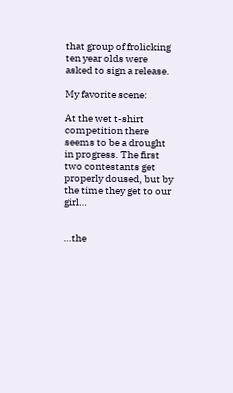that group of frolicking ten year olds were asked to sign a release.

My favorite scene:

At the wet t-shirt competition there seems to be a drought in progress. The first two contestants get properly doused, but by the time they get to our girl…


…the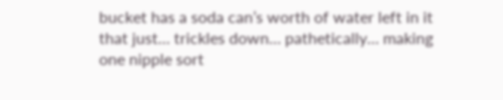bucket has a soda can’s worth of water left in it that just… trickles down… pathetically… making one nipple sort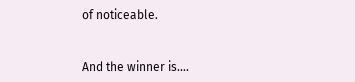of noticeable.


And the winner is….